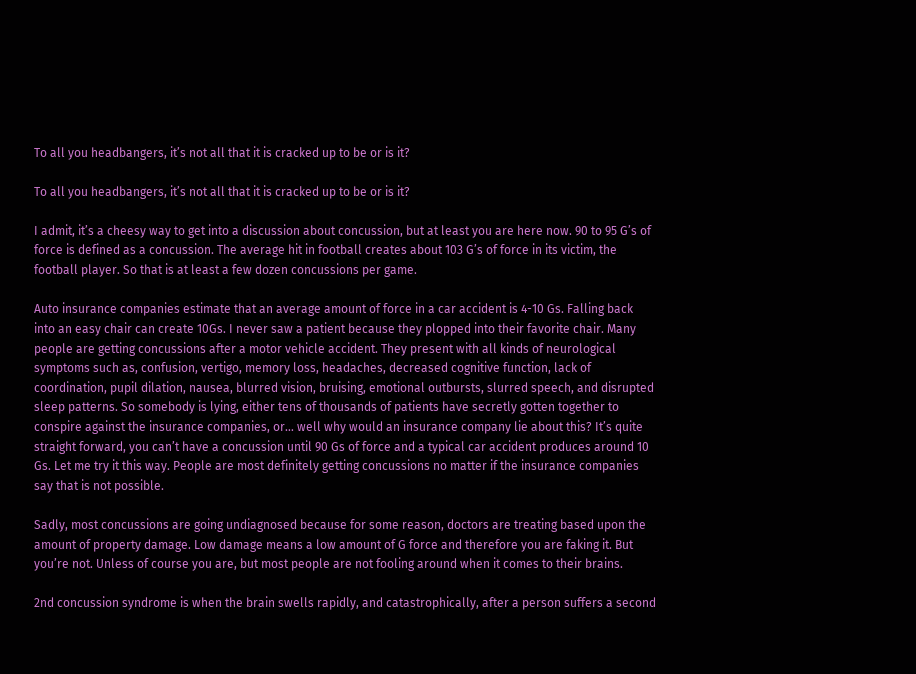To all you headbangers, it’s not all that it is cracked up to be or is it?

To all you headbangers, it’s not all that it is cracked up to be or is it?

I admit, it’s a cheesy way to get into a discussion about concussion, but at least you are here now. 90 to 95 G’s of force is defined as a concussion. The average hit in football creates about 103 G’s of force in its victim, the football player. So that is at least a few dozen concussions per game.

Auto insurance companies estimate that an average amount of force in a car accident is 4-10 Gs. Falling back into an easy chair can create 10Gs. I never saw a patient because they plopped into their favorite chair. Many people are getting concussions after a motor vehicle accident. They present with all kinds of neurological symptoms such as, confusion, vertigo, memory loss, headaches, decreased cognitive function, lack of coordination, pupil dilation, nausea, blurred vision, bruising, emotional outbursts, slurred speech, and disrupted sleep patterns. So somebody is lying, either tens of thousands of patients have secretly gotten together to conspire against the insurance companies, or… well why would an insurance company lie about this? It’s quite straight forward, you can’t have a concussion until 90 Gs of force and a typical car accident produces around 10 Gs. Let me try it this way. People are most definitely getting concussions no matter if the insurance companies say that is not possible.

Sadly, most concussions are going undiagnosed because for some reason, doctors are treating based upon the amount of property damage. Low damage means a low amount of G force and therefore you are faking it. But you’re not. Unless of course you are, but most people are not fooling around when it comes to their brains.

2nd concussion syndrome is when the brain swells rapidly, and catastrophically, after a person suffers a second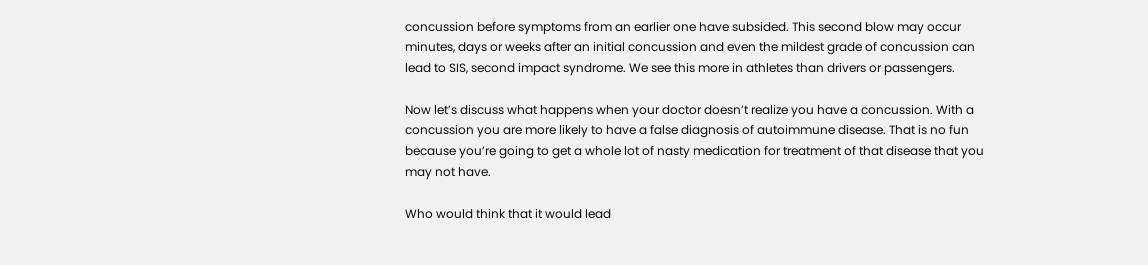concussion before symptoms from an earlier one have subsided. This second blow may occur minutes, days or weeks after an initial concussion and even the mildest grade of concussion can lead to SIS, second impact syndrome. We see this more in athletes than drivers or passengers.

Now let’s discuss what happens when your doctor doesn’t realize you have a concussion. With a concussion you are more likely to have a false diagnosis of autoimmune disease. That is no fun because you’re going to get a whole lot of nasty medication for treatment of that disease that you may not have.

Who would think that it would lead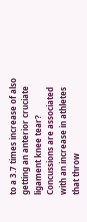to a 3.7 times increase of also getting an anterior cruciate ligament knee tear? Concussions are associated with an increase in athletes that throw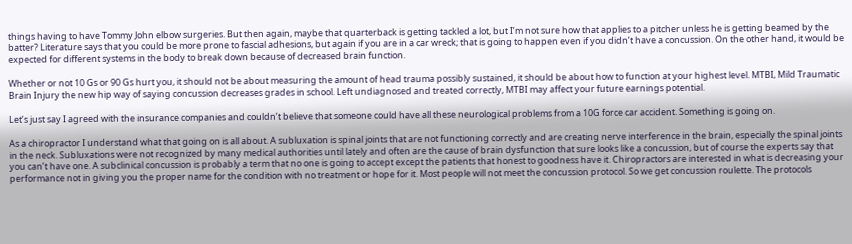things having to have Tommy John elbow surgeries. But then again, maybe that quarterback is getting tackled a lot, but I’m not sure how that applies to a pitcher unless he is getting beamed by the batter? Literature says that you could be more prone to fascial adhesions, but again if you are in a car wreck; that is going to happen even if you didn’t have a concussion. On the other hand, it would be expected for different systems in the body to break down because of decreased brain function.

Whether or not 10 Gs or 90 Gs hurt you, it should not be about measuring the amount of head trauma possibly sustained, it should be about how to function at your highest level. MTBI, Mild Traumatic Brain Injury the new hip way of saying concussion decreases grades in school. Left undiagnosed and treated correctly, MTBI may affect your future earnings potential.

Let’s just say I agreed with the insurance companies and couldn’t believe that someone could have all these neurological problems from a 10G force car accident. Something is going on.

As a chiropractor I understand what that going on is all about. A subluxation is spinal joints that are not functioning correctly and are creating nerve interference in the brain, especially the spinal joints in the neck. Subluxations were not recognized by many medical authorities until lately and often are the cause of brain dysfunction that sure looks like a concussion, but of course the experts say that you can’t have one. A subclinical concussion is probably a term that no one is going to accept except the patients that honest to goodness have it. Chiropractors are interested in what is decreasing your performance not in giving you the proper name for the condition with no treatment or hope for it. Most people will not meet the concussion protocol. So we get concussion roulette. The protocols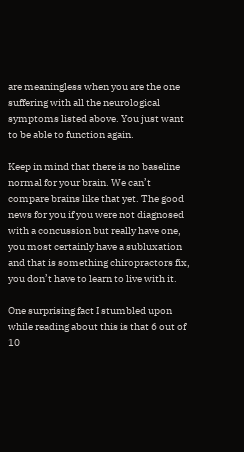are meaningless when you are the one suffering with all the neurological symptoms listed above. You just want to be able to function again.

Keep in mind that there is no baseline normal for your brain. We can’t compare brains like that yet. The good news for you if you were not diagnosed with a concussion but really have one, you most certainly have a subluxation and that is something chiropractors fix, you don’t have to learn to live with it.

One surprising fact I stumbled upon while reading about this is that 6 out of 10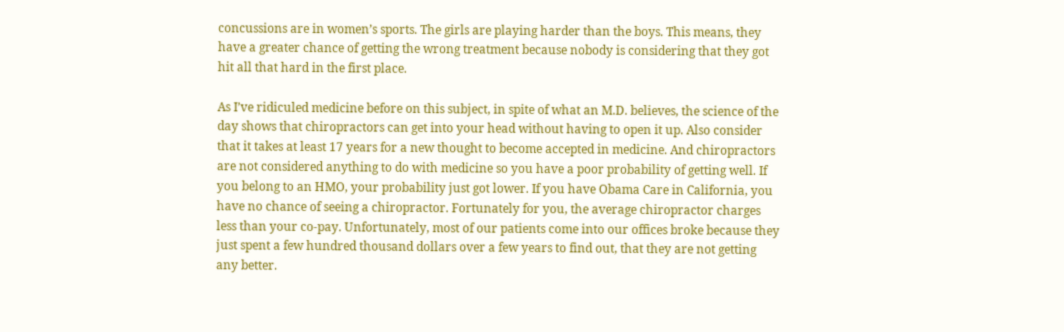concussions are in women’s sports. The girls are playing harder than the boys. This means, they have a greater chance of getting the wrong treatment because nobody is considering that they got hit all that hard in the first place.

As I’ve ridiculed medicine before on this subject, in spite of what an M.D. believes, the science of the day shows that chiropractors can get into your head without having to open it up. Also consider that it takes at least 17 years for a new thought to become accepted in medicine. And chiropractors are not considered anything to do with medicine so you have a poor probability of getting well. If you belong to an HMO, your probability just got lower. If you have Obama Care in California, you have no chance of seeing a chiropractor. Fortunately for you, the average chiropractor charges less than your co-pay. Unfortunately, most of our patients come into our offices broke because they just spent a few hundred thousand dollars over a few years to find out, that they are not getting any better.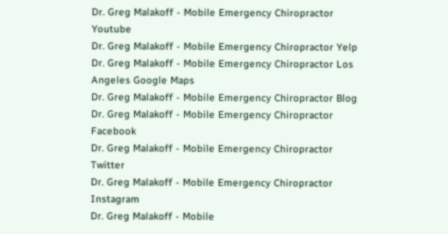Dr. Greg Malakoff - Mobile Emergency Chiropractor Youtube
Dr. Greg Malakoff - Mobile Emergency Chiropractor Yelp
Dr. Greg Malakoff - Mobile Emergency Chiropractor Los Angeles Google Maps
Dr. Greg Malakoff - Mobile Emergency Chiropractor Blog
Dr. Greg Malakoff - Mobile Emergency Chiropractor Facebook
Dr. Greg Malakoff - Mobile Emergency Chiropractor Twitter
Dr. Greg Malakoff - Mobile Emergency Chiropractor Instagram
Dr. Greg Malakoff - Mobile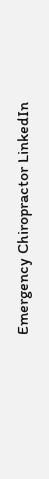Emergency Chiropractor LinkedIn